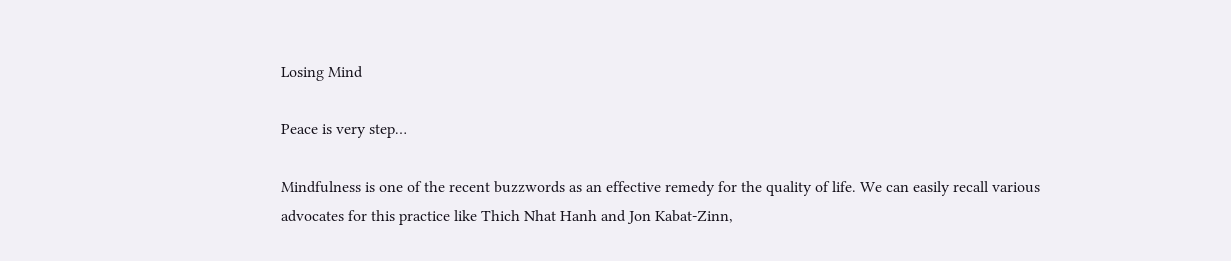Losing Mind

Peace is very step…

Mindfulness is one of the recent buzzwords as an effective remedy for the quality of life. We can easily recall various advocates for this practice like Thich Nhat Hanh and Jon Kabat-Zinn,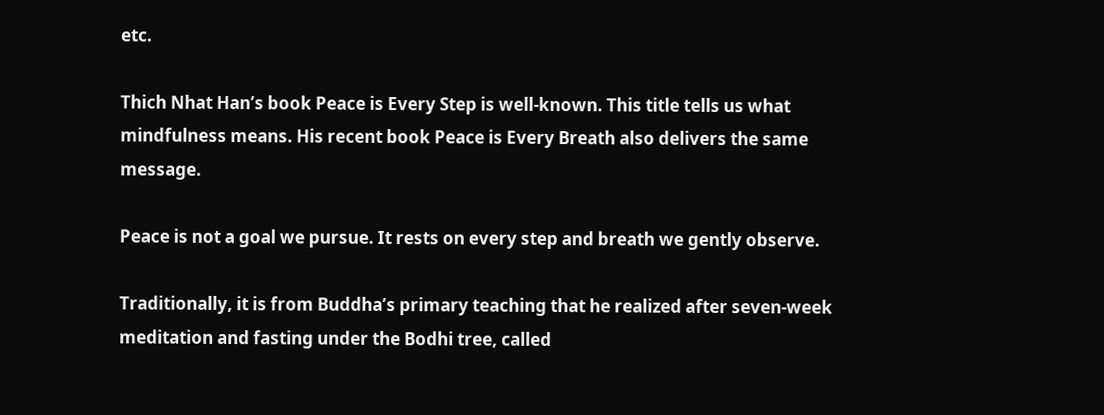etc.

Thich Nhat Han’s book Peace is Every Step is well-known. This title tells us what mindfulness means. His recent book Peace is Every Breath also delivers the same message.

Peace is not a goal we pursue. It rests on every step and breath we gently observe.

Traditionally, it is from Buddha’s primary teaching that he realized after seven-week meditation and fasting under the Bodhi tree, called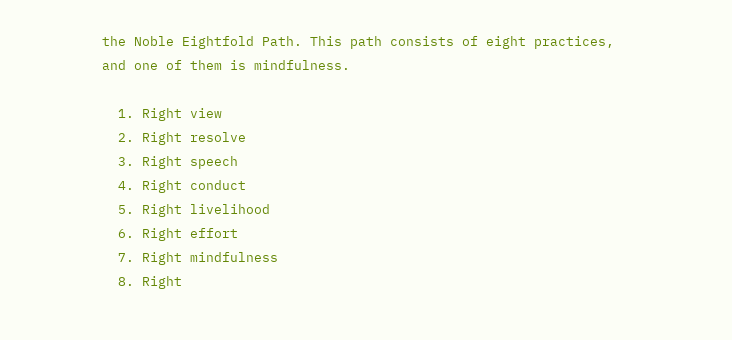the Noble Eightfold Path. This path consists of eight practices, and one of them is mindfulness.

  1. Right view
  2. Right resolve
  3. Right speech
  4. Right conduct
  5. Right livelihood
  6. Right effort
  7. Right mindfulness
  8. Right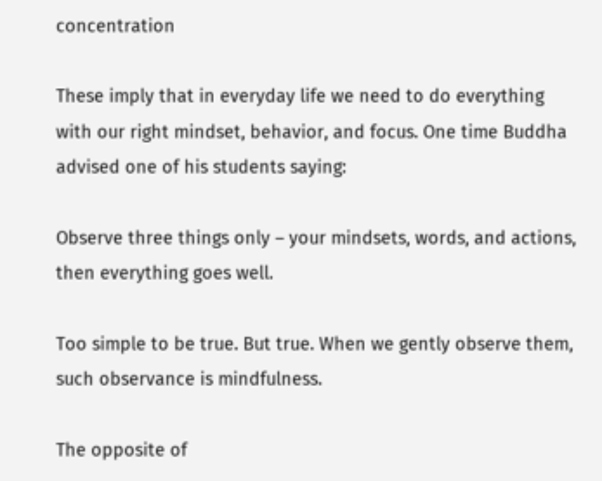concentration

These imply that in everyday life we need to do everything with our right mindset, behavior, and focus. One time Buddha advised one of his students saying:

Observe three things only – your mindsets, words, and actions, then everything goes well.

Too simple to be true. But true. When we gently observe them, such observance is mindfulness.

The opposite of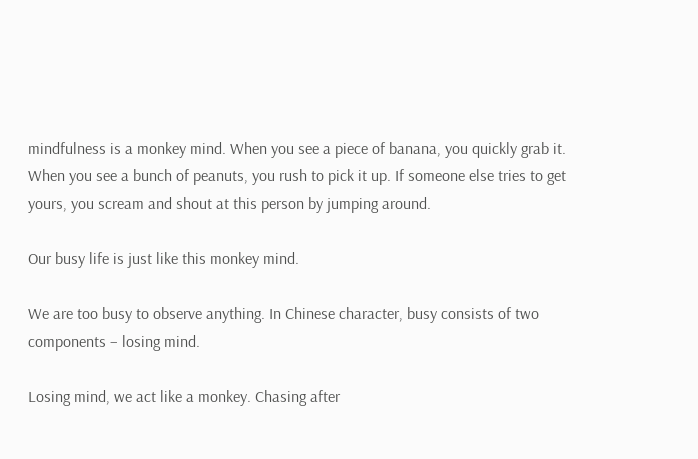mindfulness is a monkey mind. When you see a piece of banana, you quickly grab it. When you see a bunch of peanuts, you rush to pick it up. If someone else tries to get yours, you scream and shout at this person by jumping around.

Our busy life is just like this monkey mind.

We are too busy to observe anything. In Chinese character, busy consists of two components – losing mind.

Losing mind, we act like a monkey. Chasing after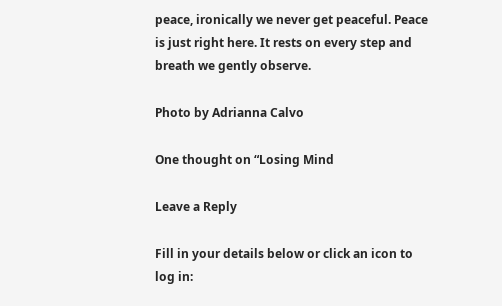peace, ironically we never get peaceful. Peace is just right here. It rests on every step and breath we gently observe.

Photo by Adrianna Calvo

One thought on “Losing Mind

Leave a Reply

Fill in your details below or click an icon to log in: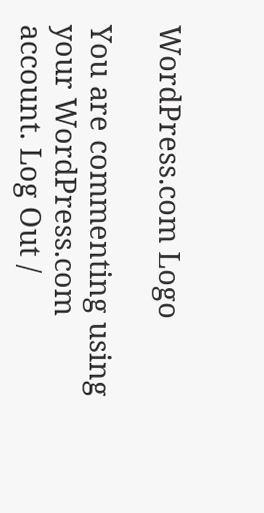WordPress.com Logo

You are commenting using your WordPress.com account. Log Out /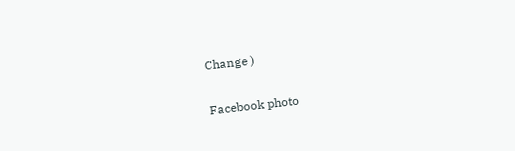Change )

Facebook photo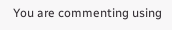You are commenting using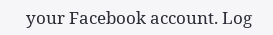your Facebook account. Log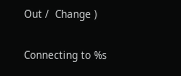Out /  Change )

Connecting to %s